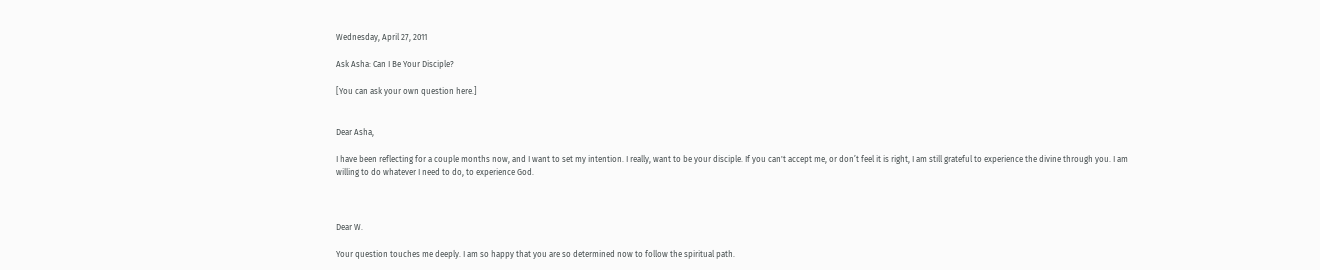Wednesday, April 27, 2011

Ask Asha: Can I Be Your Disciple?

[You can ask your own question here.]


Dear Asha,

I have been reflecting for a couple months now, and I want to set my intention. I really, want to be your disciple. If you can't accept me, or don’t feel it is right, I am still grateful to experience the divine through you. I am willing to do whatever I need to do, to experience God.



Dear W.

Your question touches me deeply. I am so happy that you are so determined now to follow the spiritual path.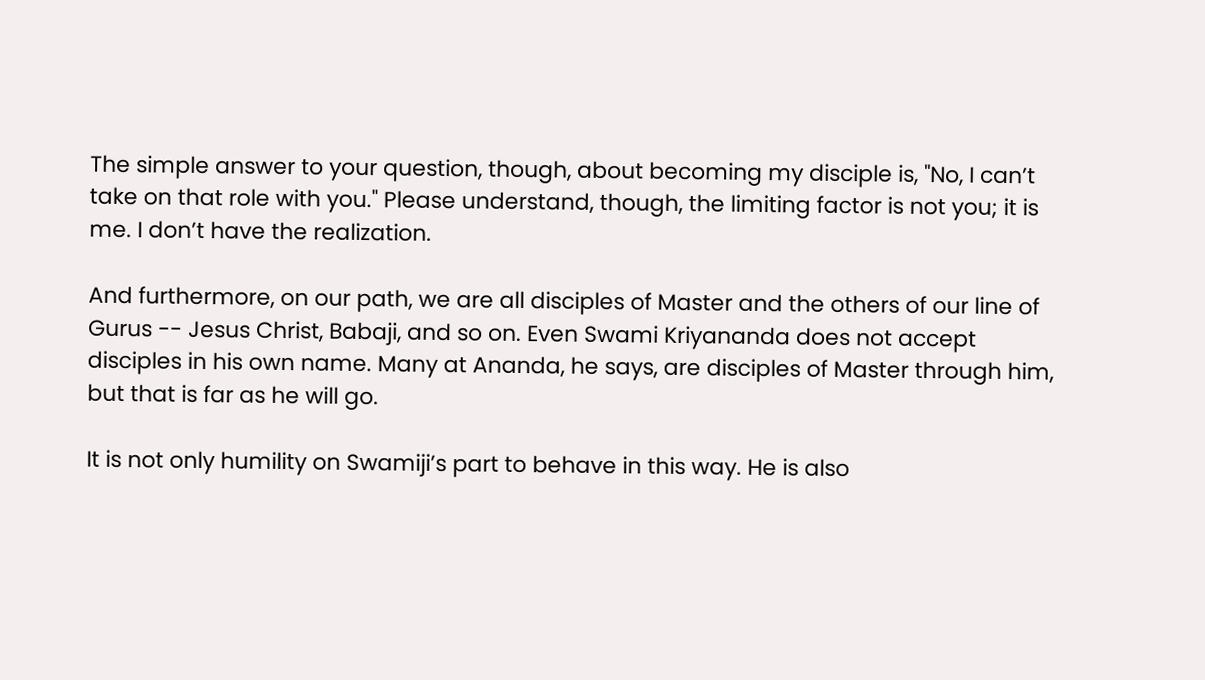The simple answer to your question, though, about becoming my disciple is, "No, I can’t take on that role with you." Please understand, though, the limiting factor is not you; it is me. I don’t have the realization.

And furthermore, on our path, we are all disciples of Master and the others of our line of Gurus -- Jesus Christ, Babaji, and so on. Even Swami Kriyananda does not accept disciples in his own name. Many at Ananda, he says, are disciples of Master through him, but that is far as he will go.

It is not only humility on Swamiji’s part to behave in this way. He is also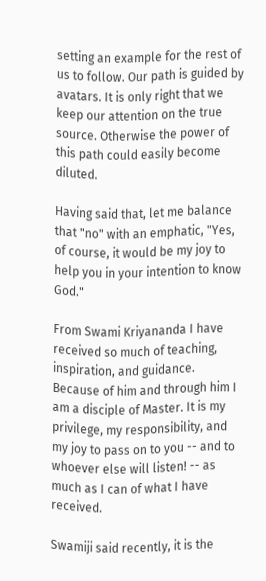setting an example for the rest of us to follow. Our path is guided by avatars. It is only right that we keep our attention on the true source. Otherwise the power of this path could easily become diluted.

Having said that, let me balance that "no" with an emphatic, "Yes, of course, it would be my joy to help you in your intention to know God."

From Swami Kriyananda I have received so much of teaching, inspiration, and guidance. Because of him and through him I am a disciple of Master. It is my privilege, my responsibility, and my joy to pass on to you -- and to whoever else will listen! -- as much as I can of what I have received.

Swamiji said recently, it is the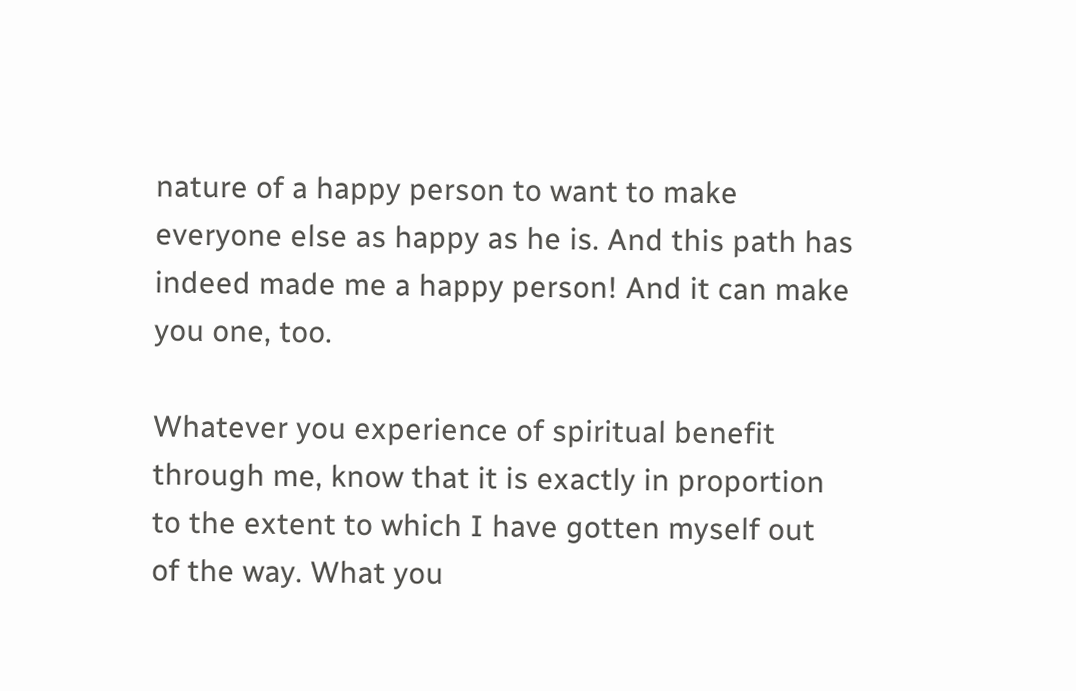nature of a happy person to want to make everyone else as happy as he is. And this path has indeed made me a happy person! And it can make you one, too.

Whatever you experience of spiritual benefit through me, know that it is exactly in proportion to the extent to which I have gotten myself out of the way. What you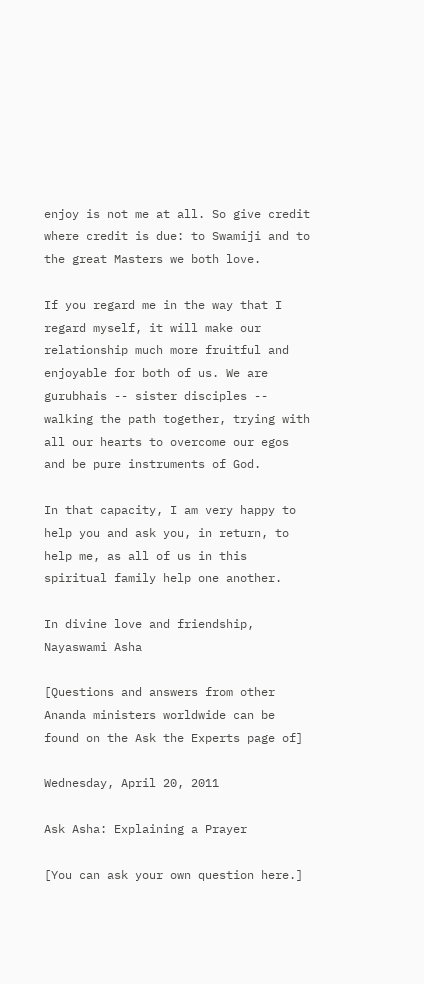enjoy is not me at all. So give credit where credit is due: to Swamiji and to the great Masters we both love.

If you regard me in the way that I regard myself, it will make our relationship much more fruitful and enjoyable for both of us. We are gurubhais -- sister disciples -- walking the path together, trying with all our hearts to overcome our egos and be pure instruments of God.

In that capacity, I am very happy to help you and ask you, in return, to help me, as all of us in this spiritual family help one another.

In divine love and friendship,
Nayaswami Asha

[Questions and answers from other Ananda ministers worldwide can be found on the Ask the Experts page of]

Wednesday, April 20, 2011

Ask Asha: Explaining a Prayer

[You can ask your own question here.]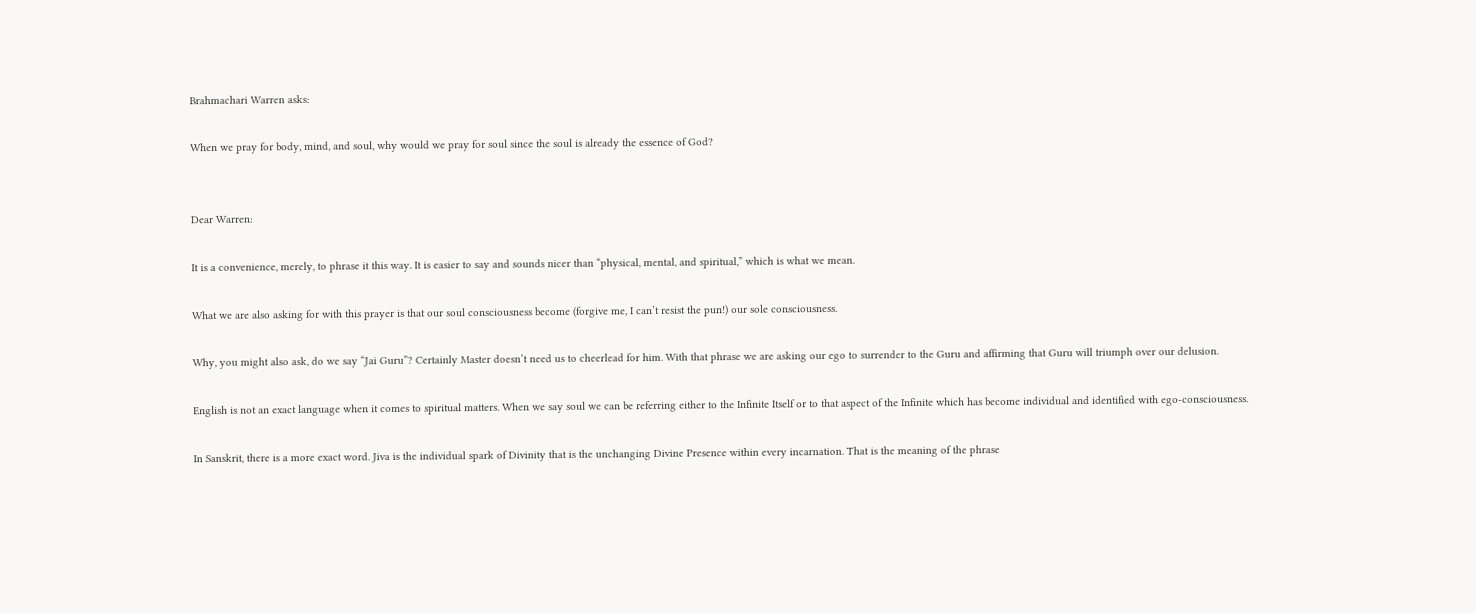Brahmachari Warren asks:

When we pray for body, mind, and soul, why would we pray for soul since the soul is already the essence of God?


Dear Warren:

It is a convenience, merely, to phrase it this way. It is easier to say and sounds nicer than “physical, mental, and spiritual,” which is what we mean.

What we are also asking for with this prayer is that our soul consciousness become (forgive me, I can’t resist the pun!) our sole consciousness.

Why, you might also ask, do we say “Jai Guru”? Certainly Master doesn’t need us to cheerlead for him. With that phrase we are asking our ego to surrender to the Guru and affirming that Guru will triumph over our delusion.

English is not an exact language when it comes to spiritual matters. When we say soul we can be referring either to the Infinite Itself or to that aspect of the Infinite which has become individual and identified with ego-consciousness.

In Sanskrit, there is a more exact word. Jiva is the individual spark of Divinity that is the unchanging Divine Presence within every incarnation. That is the meaning of the phrase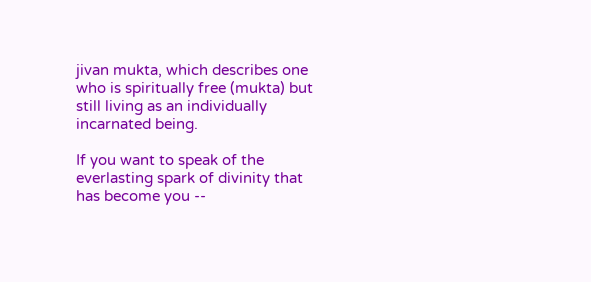jivan mukta, which describes one who is spiritually free (mukta) but still living as an individually incarnated being.

If you want to speak of the everlasting spark of divinity that has become you --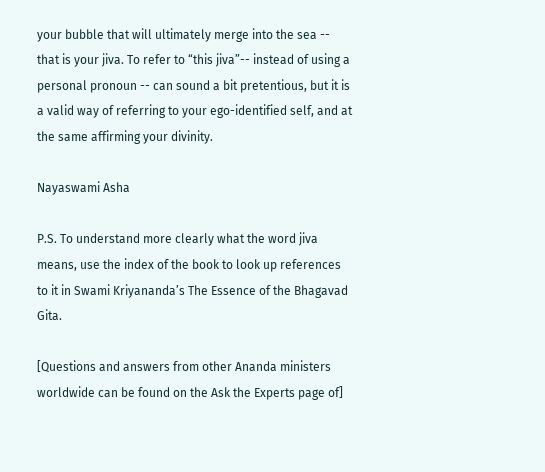your bubble that will ultimately merge into the sea -- that is your jiva. To refer to “this jiva”-- instead of using a personal pronoun -- can sound a bit pretentious, but it is a valid way of referring to your ego-identified self, and at the same affirming your divinity.

Nayaswami Asha

P.S. To understand more clearly what the word jiva means, use the index of the book to look up references to it in Swami Kriyananda’s The Essence of the Bhagavad Gita.

[Questions and answers from other Ananda ministers worldwide can be found on the Ask the Experts page of]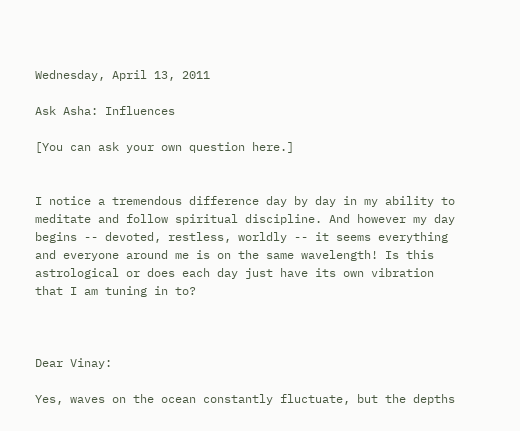Wednesday, April 13, 2011

Ask Asha: Influences

[You can ask your own question here.]


I notice a tremendous difference day by day in my ability to meditate and follow spiritual discipline. And however my day begins -- devoted, restless, worldly -- it seems everything and everyone around me is on the same wavelength! Is this astrological or does each day just have its own vibration that I am tuning in to?



Dear Vinay:

Yes, waves on the ocean constantly fluctuate, but the depths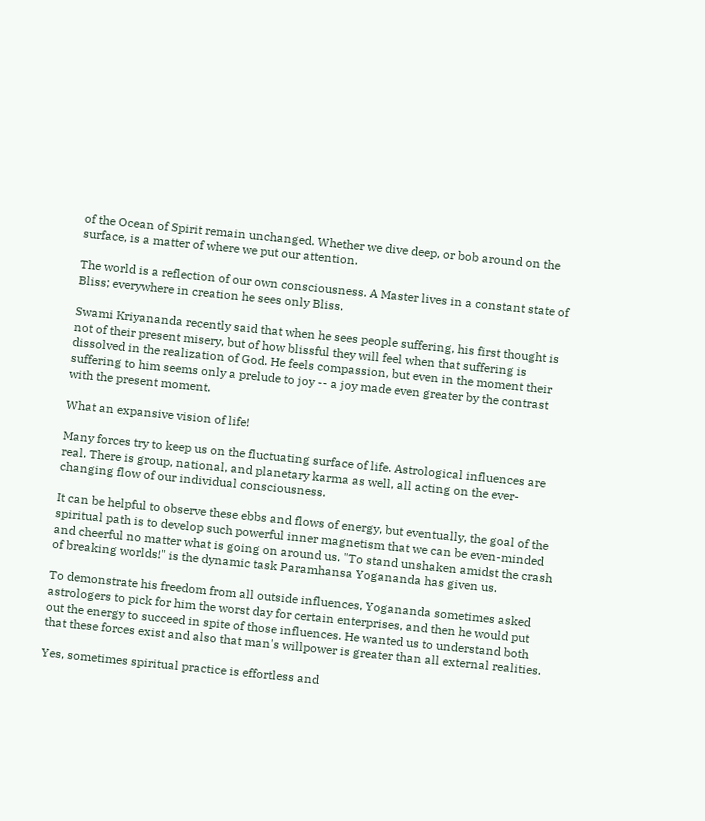of the Ocean of Spirit remain unchanged. Whether we dive deep, or bob around on the surface, is a matter of where we put our attention.

The world is a reflection of our own consciousness. A Master lives in a constant state of Bliss; everywhere in creation he sees only Bliss.

Swami Kriyananda recently said that when he sees people suffering, his first thought is not of their present misery, but of how blissful they will feel when that suffering is dissolved in the realization of God. He feels compassion, but even in the moment their suffering to him seems only a prelude to joy -- a joy made even greater by the contrast with the present moment.

What an expansive vision of life!

Many forces try to keep us on the fluctuating surface of life. Astrological influences are real. There is group, national, and planetary karma as well, all acting on the ever-changing flow of our individual consciousness.

It can be helpful to observe these ebbs and flows of energy, but eventually, the goal of the spiritual path is to develop such powerful inner magnetism that we can be even-minded and cheerful no matter what is going on around us. "To stand unshaken amidst the crash of breaking worlds!" is the dynamic task Paramhansa Yogananda has given us.

To demonstrate his freedom from all outside influences, Yogananda sometimes asked astrologers to pick for him the worst day for certain enterprises, and then he would put out the energy to succeed in spite of those influences. He wanted us to understand both that these forces exist and also that man's willpower is greater than all external realities.

Yes, sometimes spiritual practice is effortless and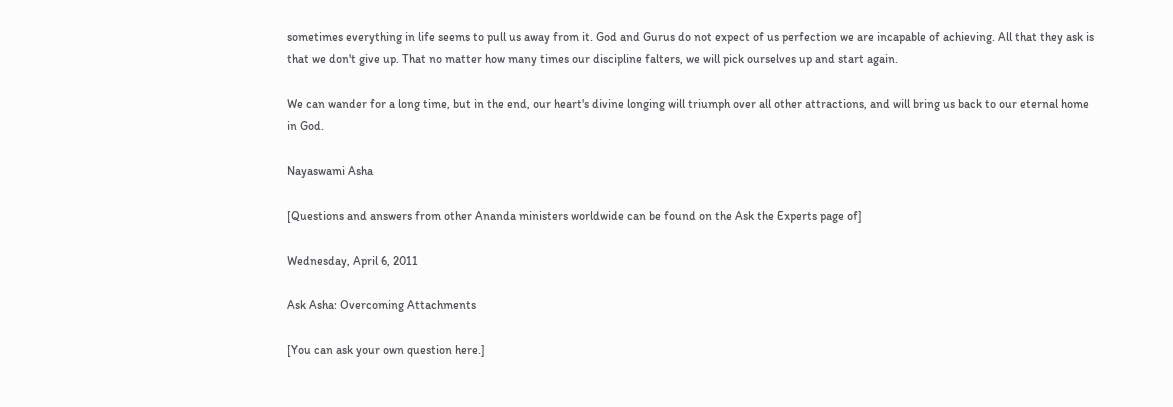sometimes everything in life seems to pull us away from it. God and Gurus do not expect of us perfection we are incapable of achieving. All that they ask is that we don't give up. That no matter how many times our discipline falters, we will pick ourselves up and start again.

We can wander for a long time, but in the end, our heart's divine longing will triumph over all other attractions, and will bring us back to our eternal home in God.

Nayaswami Asha

[Questions and answers from other Ananda ministers worldwide can be found on the Ask the Experts page of]

Wednesday, April 6, 2011

Ask Asha: Overcoming Attachments

[You can ask your own question here.]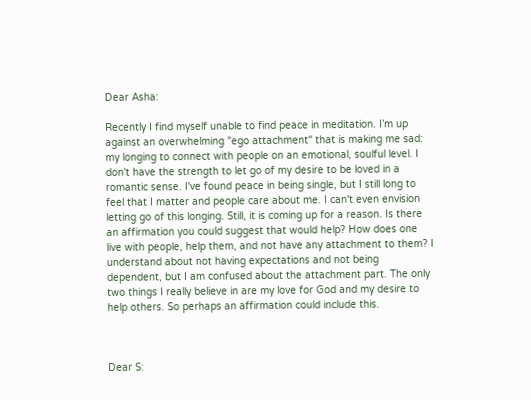Dear Asha:

Recently I find myself unable to find peace in meditation. I’m up against an overwhelming "ego attachment" that is making me sad: my longing to connect with people on an emotional, soulful level. I don't have the strength to let go of my desire to be loved in a romantic sense. I've found peace in being single, but I still long to feel that I matter and people care about me. I can't even envision letting go of this longing. Still, it is coming up for a reason. Is there an affirmation you could suggest that would help? How does one live with people, help them, and not have any attachment to them? I understand about not having expectations and not being dependent, but I am confused about the attachment part. The only two things I really believe in are my love for God and my desire to help others. So perhaps an affirmation could include this.



Dear S: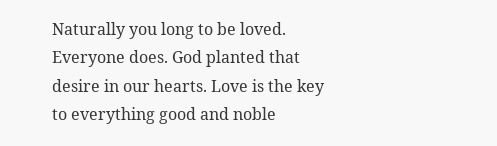Naturally you long to be loved. Everyone does. God planted that desire in our hearts. Love is the key to everything good and noble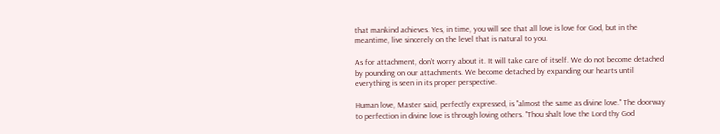that mankind achieves. Yes, in time, you will see that all love is love for God, but in the meantime, live sincerely on the level that is natural to you.

As for attachment, don’t worry about it. It will take care of itself. We do not become detached by pounding on our attachments. We become detached by expanding our hearts until everything is seen in its proper perspective.

Human love, Master said, perfectly expressed, is "almost the same as divine love." The doorway to perfection in divine love is through loving others. "Thou shalt love the Lord thy God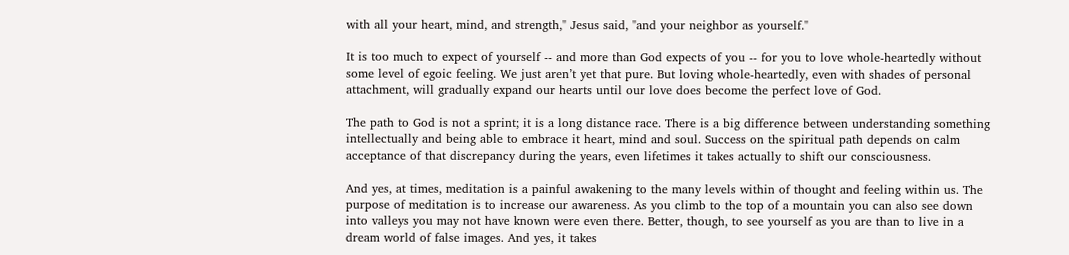with all your heart, mind, and strength," Jesus said, "and your neighbor as yourself."

It is too much to expect of yourself -- and more than God expects of you -- for you to love whole-heartedly without some level of egoic feeling. We just aren’t yet that pure. But loving whole-heartedly, even with shades of personal attachment, will gradually expand our hearts until our love does become the perfect love of God.

The path to God is not a sprint; it is a long distance race. There is a big difference between understanding something intellectually and being able to embrace it heart, mind and soul. Success on the spiritual path depends on calm acceptance of that discrepancy during the years, even lifetimes it takes actually to shift our consciousness.

And yes, at times, meditation is a painful awakening to the many levels within of thought and feeling within us. The purpose of meditation is to increase our awareness. As you climb to the top of a mountain you can also see down into valleys you may not have known were even there. Better, though, to see yourself as you are than to live in a dream world of false images. And yes, it takes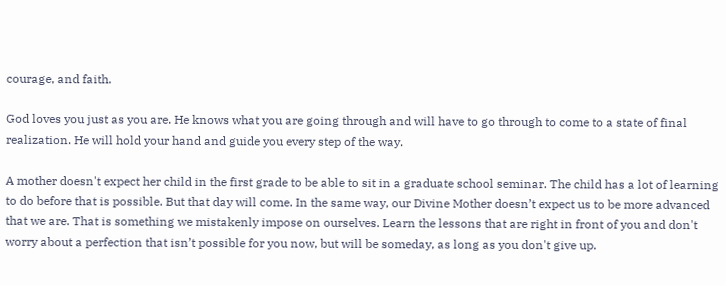courage, and faith.

God loves you just as you are. He knows what you are going through and will have to go through to come to a state of final realization. He will hold your hand and guide you every step of the way.

A mother doesn't expect her child in the first grade to be able to sit in a graduate school seminar. The child has a lot of learning to do before that is possible. But that day will come. In the same way, our Divine Mother doesn’t expect us to be more advanced that we are. That is something we mistakenly impose on ourselves. Learn the lessons that are right in front of you and don't worry about a perfection that isn’t possible for you now, but will be someday, as long as you don't give up.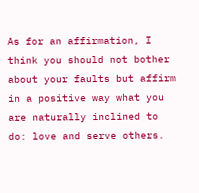As for an affirmation, I think you should not bother about your faults but affirm in a positive way what you are naturally inclined to do: love and serve others.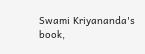Swami Kriyananda's book,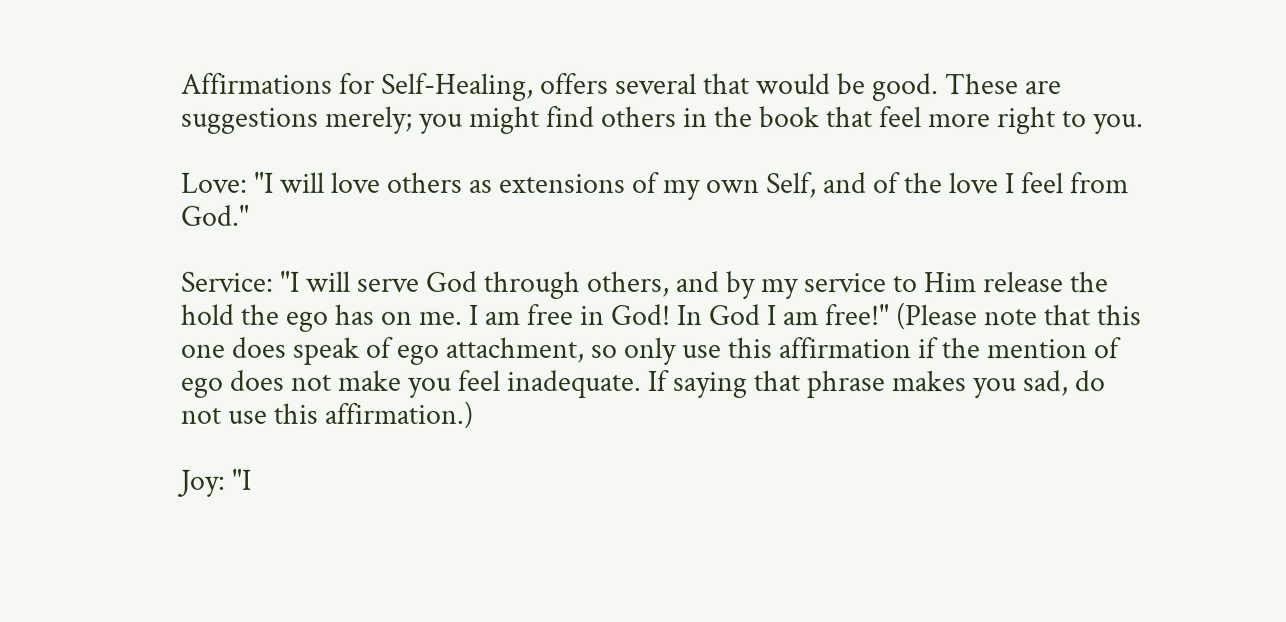Affirmations for Self-Healing, offers several that would be good. These are suggestions merely; you might find others in the book that feel more right to you.

Love: "I will love others as extensions of my own Self, and of the love I feel from God."

Service: "I will serve God through others, and by my service to Him release the hold the ego has on me. I am free in God! In God I am free!" (Please note that this one does speak of ego attachment, so only use this affirmation if the mention of ego does not make you feel inadequate. If saying that phrase makes you sad, do not use this affirmation.)

Joy: "I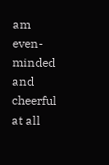am even-minded and cheerful at all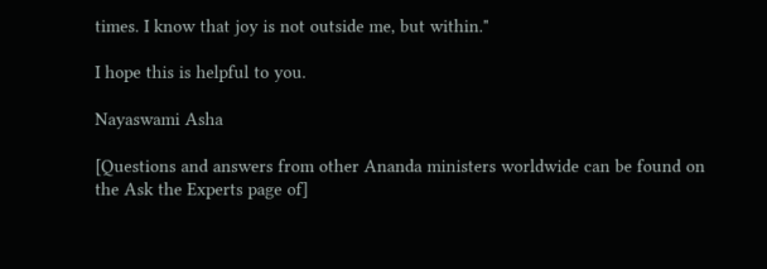times. I know that joy is not outside me, but within."

I hope this is helpful to you.

Nayaswami Asha

[Questions and answers from other Ananda ministers worldwide can be found on the Ask the Experts page of]